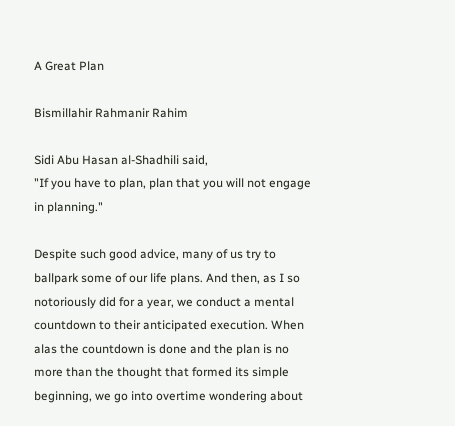A Great Plan

Bismillahir Rahmanir Rahim

Sidi Abu Hasan al-Shadhili said,
"If you have to plan, plan that you will not engage in planning."

Despite such good advice, many of us try to ballpark some of our life plans. And then, as I so notoriously did for a year, we conduct a mental countdown to their anticipated execution. When alas the countdown is done and the plan is no more than the thought that formed its simple beginning, we go into overtime wondering about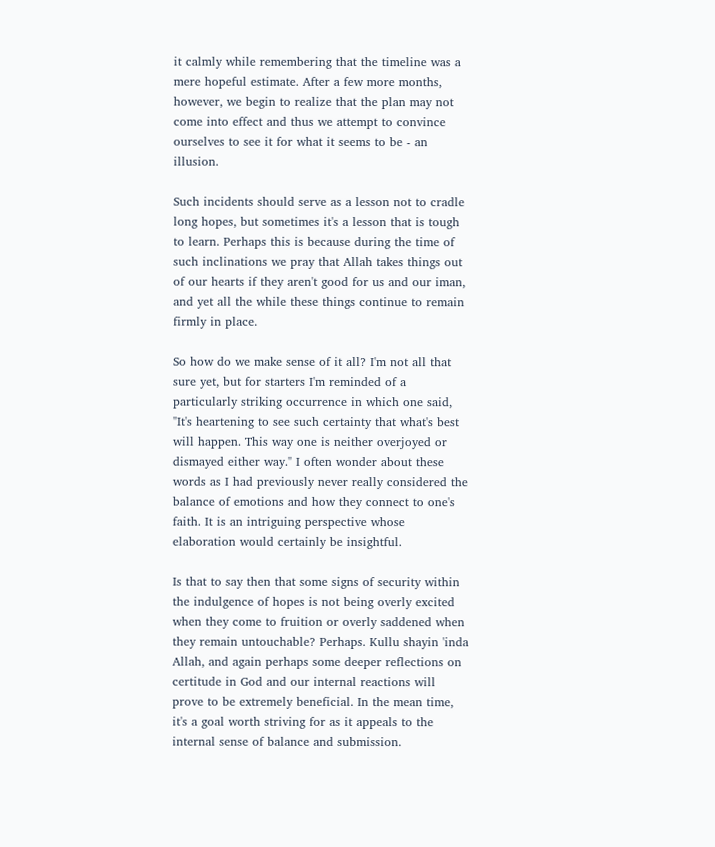it calmly while remembering that the timeline was a mere hopeful estimate. After a few more months, however, we begin to realize that the plan may not come into effect and thus we attempt to convince ourselves to see it for what it seems to be - an illusion.

Such incidents should serve as a lesson not to cradle long hopes, but sometimes it's a lesson that is tough to learn. Perhaps this is because during the time of such inclinations we pray that Allah takes things out of our hearts if they aren't good for us and our iman, and yet all the while these things continue to remain firmly in place.

So how do we make sense of it all? I'm not all that sure yet, but for starters I'm reminded of a particularly striking occurrence in which one said, "It's heartening to see such certainty that what's best will happen. This way one is neither overjoyed or dismayed either way." I often wonder about these words as I had previously never really considered the balance of emotions and how they connect to one's faith. It is an intriguing perspective whose elaboration would certainly be insightful.

Is that to say then that some signs of security within the indulgence of hopes is not being overly excited when they come to fruition or overly saddened when they remain untouchable? Perhaps. Kullu shayin 'inda Allah, and again perhaps some deeper reflections on certitude in God and our internal reactions will prove to be extremely beneficial. In the mean time, it's a goal worth striving for as it appeals to the internal sense of balance and submission.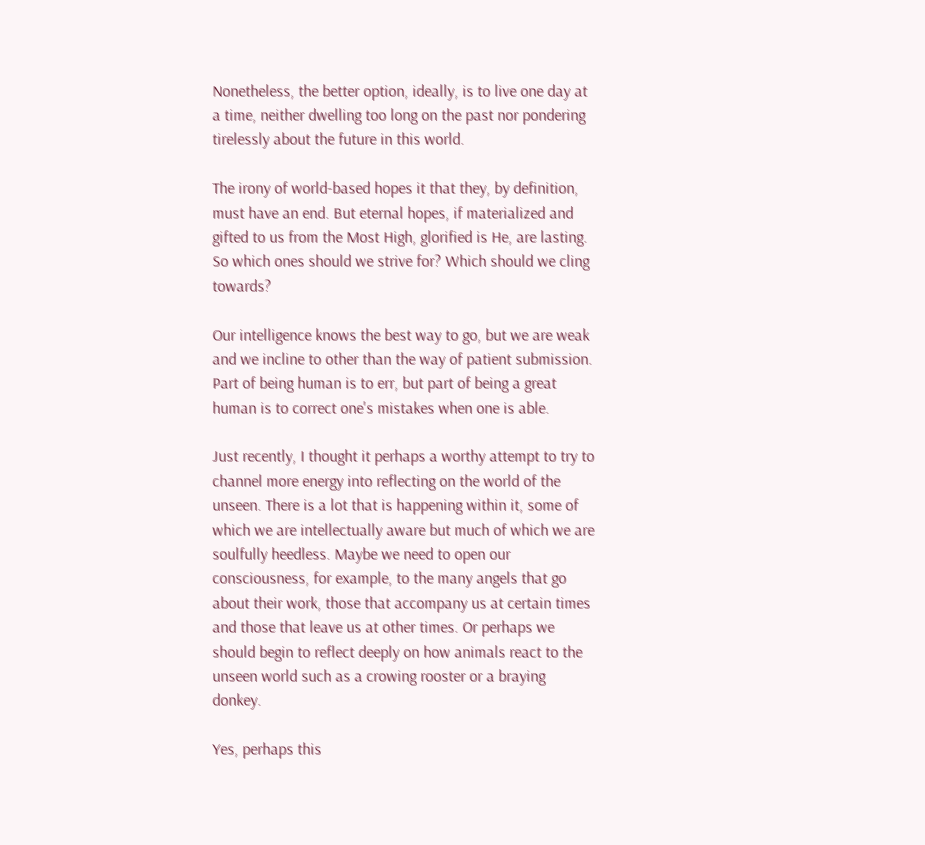Nonetheless, the better option, ideally, is to live one day at a time, neither dwelling too long on the past nor pondering tirelessly about the future in this world.

The irony of world-based hopes it that they, by definition, must have an end. But eternal hopes, if materialized and gifted to us from the Most High, glorified is He, are lasting. So which ones should we strive for? Which should we cling towards?

Our intelligence knows the best way to go, but we are weak and we incline to other than the way of patient submission. Part of being human is to err, but part of being a great human is to correct one's mistakes when one is able.

Just recently, I thought it perhaps a worthy attempt to try to channel more energy into reflecting on the world of the unseen. There is a lot that is happening within it, some of which we are intellectually aware but much of which we are soulfully heedless. Maybe we need to open our consciousness, for example, to the many angels that go about their work, those that accompany us at certain times and those that leave us at other times. Or perhaps we should begin to reflect deeply on how animals react to the unseen world such as a crowing rooster or a braying donkey.

Yes, perhaps this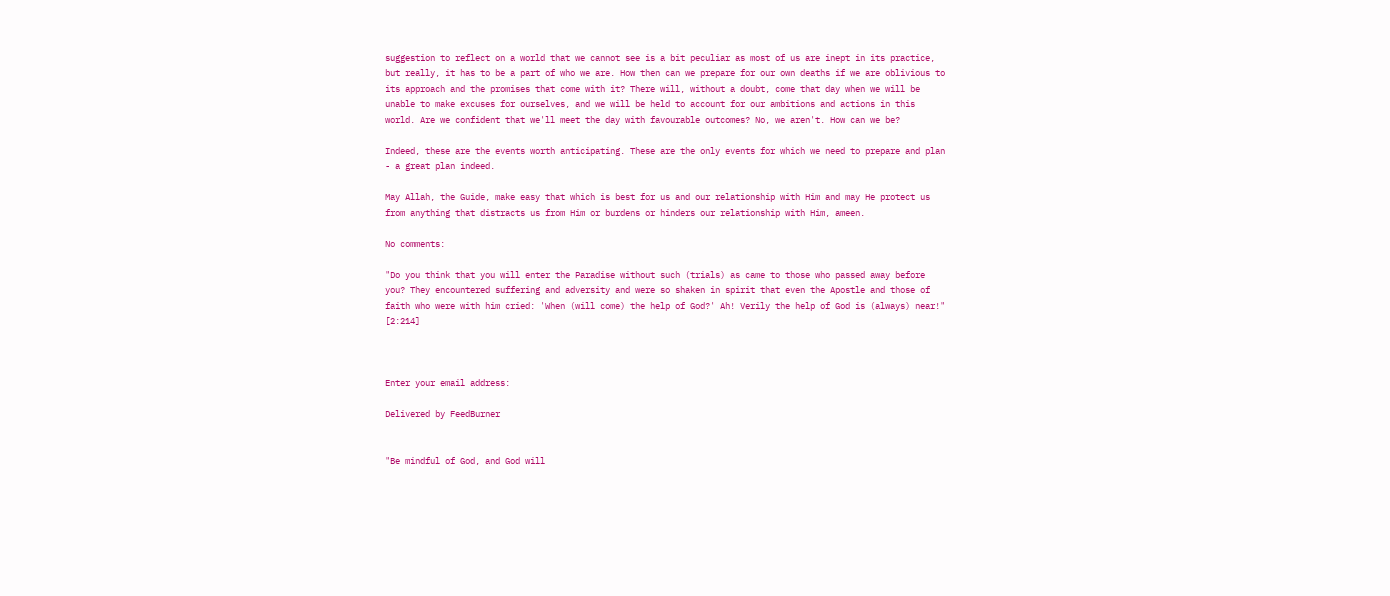suggestion to reflect on a world that we cannot see is a bit peculiar as most of us are inept in its practice, but really, it has to be a part of who we are. How then can we prepare for our own deaths if we are oblivious to its approach and the promises that come with it? There will, without a doubt, come that day when we will be unable to make excuses for ourselves, and we will be held to account for our ambitions and actions in this world. Are we confident that we'll meet the day with favourable outcomes? No, we aren't. How can we be?

Indeed, these are the events worth anticipating. These are the only events for which we need to prepare and plan - a great plan indeed.

May Allah, the Guide, make easy that which is best for us and our relationship with Him and may He protect us from anything that distracts us from Him or burdens or hinders our relationship with Him, ameen.

No comments:

"Do you think that you will enter the Paradise without such (trials) as came to those who passed away before you? They encountered suffering and adversity and were so shaken in spirit that even the Apostle and those of faith who were with him cried: 'When (will come) the help of God?' Ah! Verily the help of God is (always) near!" [2:214]



Enter your email address:

Delivered by FeedBurner


"Be mindful of God, and God will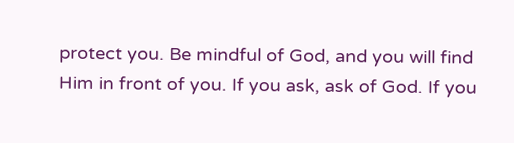protect you. Be mindful of God, and you will find Him in front of you. If you ask, ask of God. If you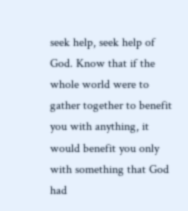seek help, seek help of God. Know that if the whole world were to gather together to benefit you with anything, it would benefit you only with something that God had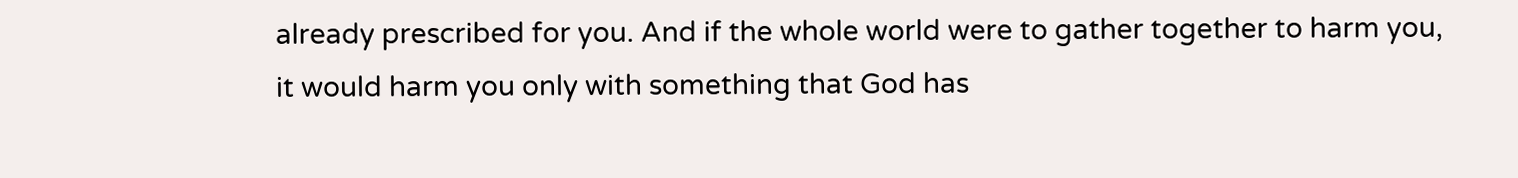already prescribed for you. And if the whole world were to gather together to harm you, it would harm you only with something that God has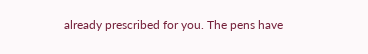already prescribed for you. The pens have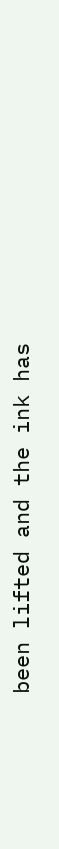been lifted and the ink has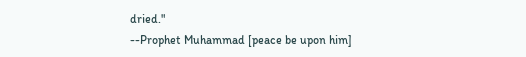dried."
--Prophet Muhammad [peace be upon him]